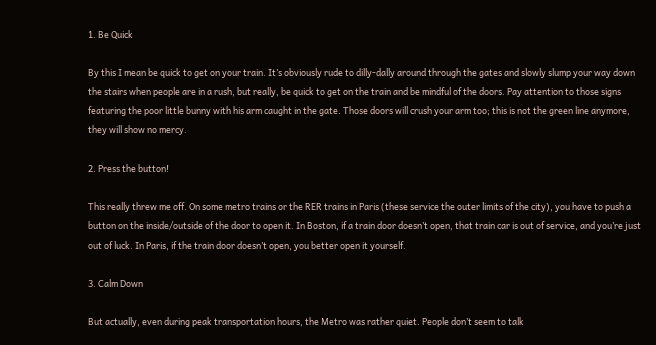1. Be Quick

By this I mean be quick to get on your train. It’s obviously rude to dilly-dally around through the gates and slowly slump your way down the stairs when people are in a rush, but really, be quick to get on the train and be mindful of the doors. Pay attention to those signs featuring the poor little bunny with his arm caught in the gate. Those doors will crush your arm too; this is not the green line anymore, they will show no mercy.

2. Press the button!

This really threw me off. On some metro trains or the RER trains in Paris (these service the outer limits of the city), you have to push a button on the inside/outside of the door to open it. In Boston, if a train door doesn’t open, that train car is out of service, and you’re just out of luck. In Paris, if the train door doesn’t open, you better open it yourself.

3. Calm Down

But actually, even during peak transportation hours, the Metro was rather quiet. People don’t seem to talk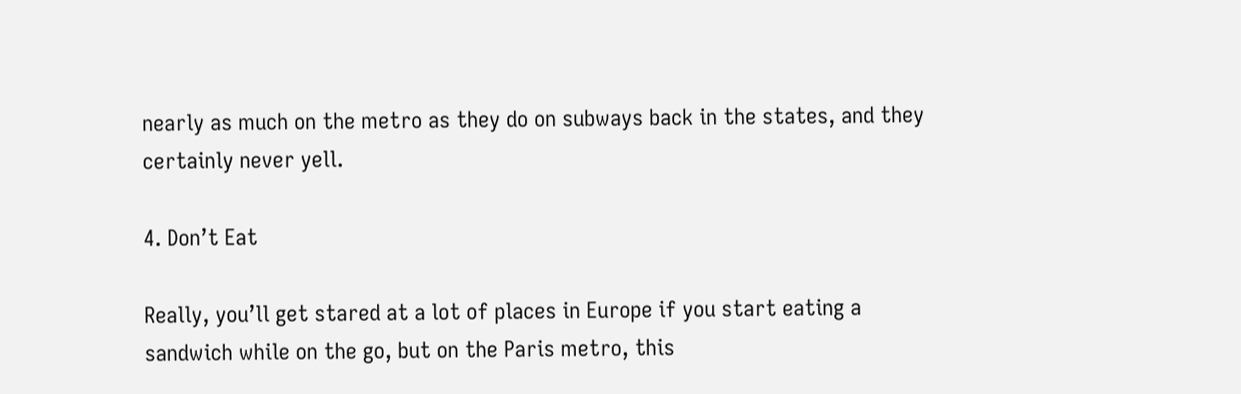nearly as much on the metro as they do on subways back in the states, and they certainly never yell.

4. Don’t Eat

Really, you’ll get stared at a lot of places in Europe if you start eating a sandwich while on the go, but on the Paris metro, this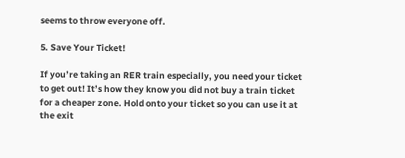seems to throw everyone off.

5. Save Your Ticket!

If you’re taking an RER train especially, you need your ticket to get out! It’s how they know you did not buy a train ticket for a cheaper zone. Hold onto your ticket so you can use it at the exit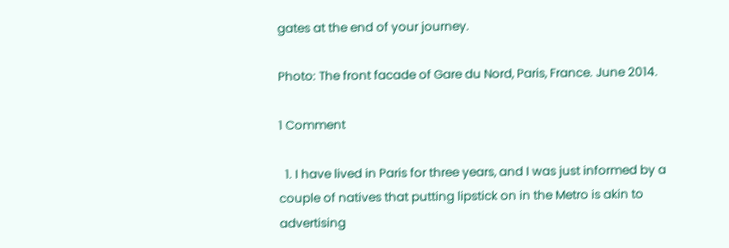gates at the end of your journey.

Photo: The front facade of Gare du Nord, Paris, France. June 2014.

1 Comment

  1. I have lived in Paris for three years, and I was just informed by a couple of natives that putting lipstick on in the Metro is akin to advertising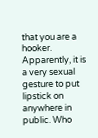that you are a hooker. Apparently, it is a very sexual gesture to put lipstick on anywhere in public. Who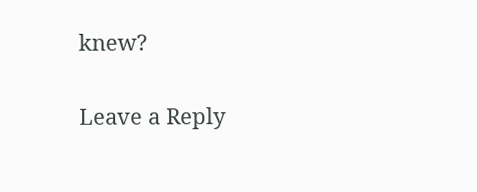knew?

Leave a Reply